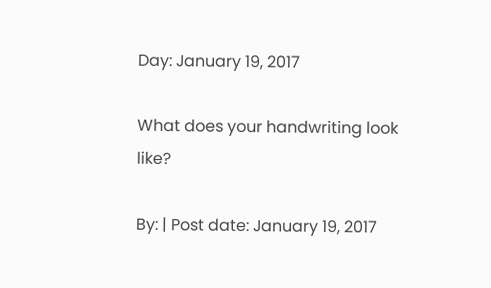Day: January 19, 2017

What does your handwriting look like?

By: | Post date: January 19, 2017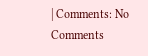| Comments: No Comments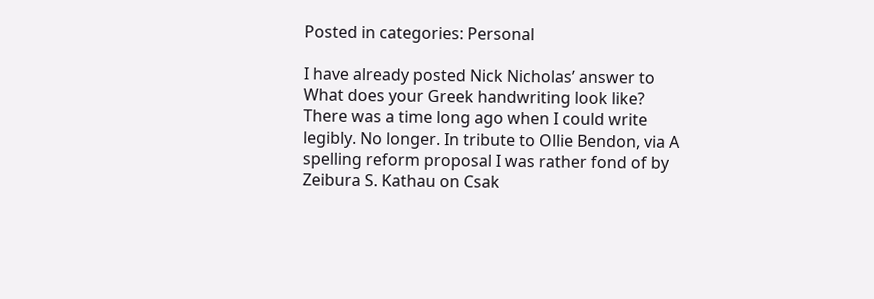Posted in categories: Personal

I have already posted Nick Nicholas’ answer to What does your Greek handwriting look like? There was a time long ago when I could write legibly. No longer. In tribute to Ollie Bendon, via A spelling reform proposal I was rather fond of by Zeibura S. Kathau on Csak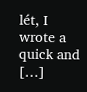lét, I wrote a quick and […]